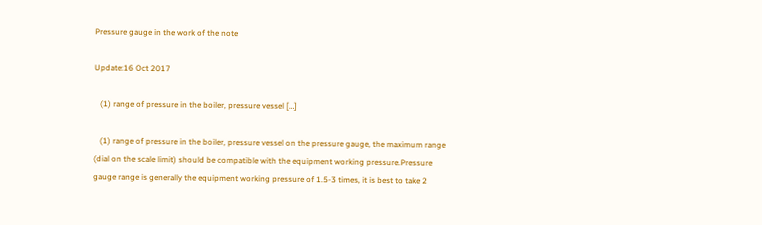Pressure gauge in the work of the note

Update:16 Oct 2017

   (1) range of pressure in the boiler, pressure vessel […]

   (1) range of pressure in the boiler, pressure vessel on the pressure gauge, the maximum range (dial on the scale limit) should be compatible with the equipment working pressure.Pressure gauge range is generally the equipment working pressure of 1.5-3 times, it is best to take 2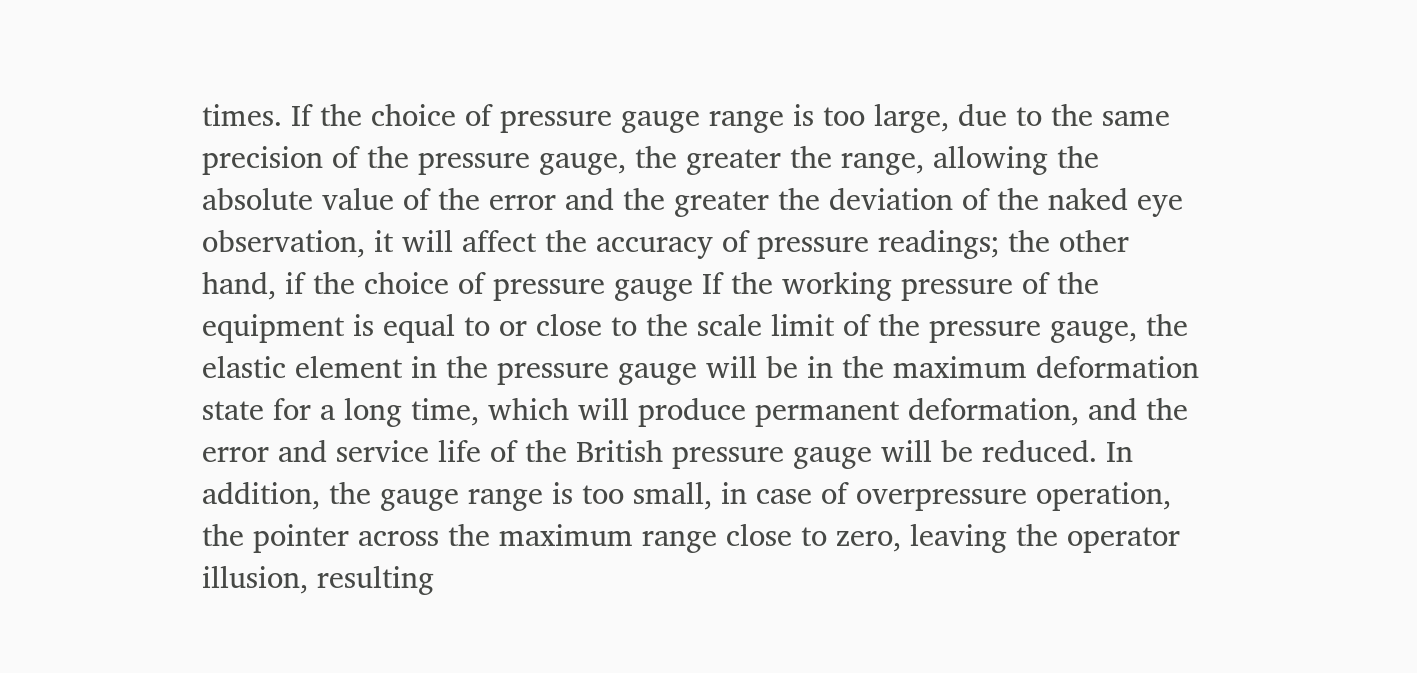times. If the choice of pressure gauge range is too large, due to the same precision of the pressure gauge, the greater the range, allowing the absolute value of the error and the greater the deviation of the naked eye observation, it will affect the accuracy of pressure readings; the other hand, if the choice of pressure gauge If the working pressure of the equipment is equal to or close to the scale limit of the pressure gauge, the elastic element in the pressure gauge will be in the maximum deformation state for a long time, which will produce permanent deformation, and the error and service life of the British pressure gauge will be reduced. In addition, the gauge range is too small, in case of overpressure operation, the pointer across the maximum range close to zero, leaving the operator illusion, resulting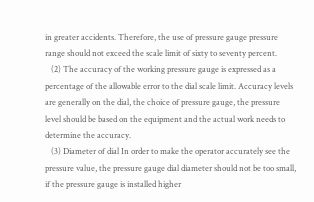in greater accidents. Therefore, the use of pressure gauge pressure range should not exceed the scale limit of sixty to seventy percent.
   (2) The accuracy of the working pressure gauge is expressed as a percentage of the allowable error to the dial scale limit. Accuracy levels are generally on the dial, the choice of pressure gauge, the pressure level should be based on the equipment and the actual work needs to determine the accuracy.
   (3) Diameter of dial In order to make the operator accurately see the pressure value, the pressure gauge dial diameter should not be too small, if the pressure gauge is installed higher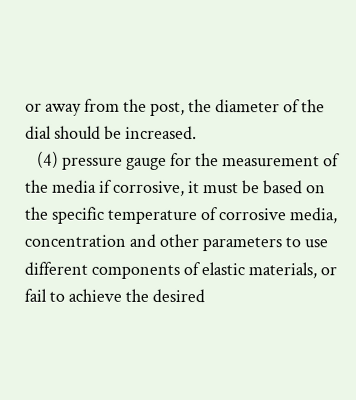or away from the post, the diameter of the dial should be increased.
   (4) pressure gauge for the measurement of the media if corrosive, it must be based on the specific temperature of corrosive media, concentration and other parameters to use different components of elastic materials, or fail to achieve the desired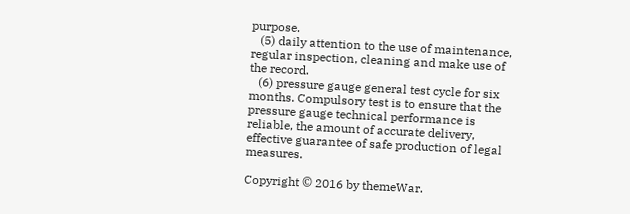purpose.
   (5) daily attention to the use of maintenance, regular inspection, cleaning and make use of the record.
   (6) pressure gauge general test cycle for six months. Compulsory test is to ensure that the pressure gauge technical performance is reliable, the amount of accurate delivery, effective guarantee of safe production of legal measures.

Copyright © 2016 by themeWar.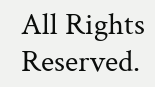All Rights Reserved.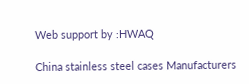Web support by :HWAQ

China stainless steel cases Manufacturers